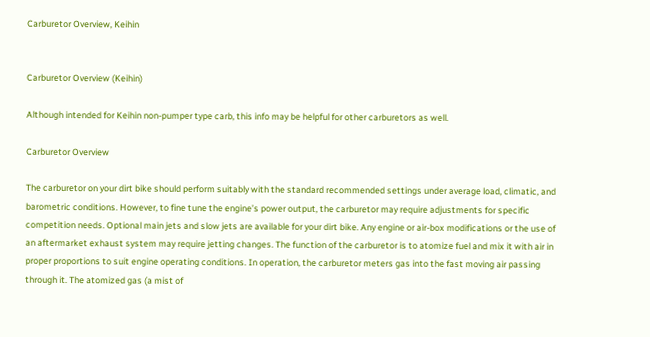Carburetor Overview, Keihin


Carburetor Overview (Keihin)

Although intended for Keihin non-pumper type carb, this info may be helpful for other carburetors as well.

Carburetor Overview

The carburetor on your dirt bike should perform suitably with the standard recommended settings under average load, climatic, and barometric conditions. However, to fine tune the engine’s power output, the carburetor may require adjustments for specific competition needs. Optional main jets and slow jets are available for your dirt bike. Any engine or air-box modifications or the use of an aftermarket exhaust system may require jetting changes. The function of the carburetor is to atomize fuel and mix it with air in proper proportions to suit engine operating conditions. In operation, the carburetor meters gas into the fast moving air passing through it. The atomized gas (a mist of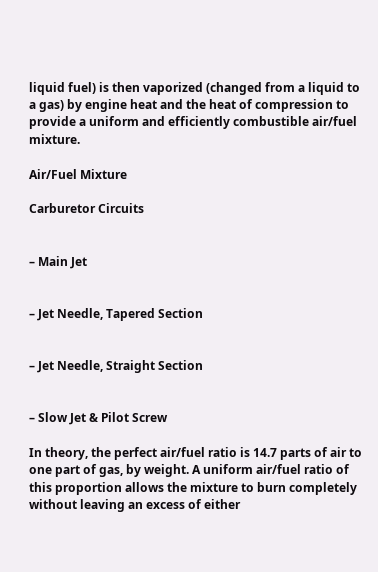liquid fuel) is then vaporized (changed from a liquid to a gas) by engine heat and the heat of compression to provide a uniform and efficiently combustible air/fuel mixture.

Air/Fuel Mixture

Carburetor Circuits


– Main Jet


– Jet Needle, Tapered Section


– Jet Needle, Straight Section


– Slow Jet & Pilot Screw

In theory, the perfect air/fuel ratio is 14.7 parts of air to one part of gas, by weight. A uniform air/fuel ratio of this proportion allows the mixture to burn completely without leaving an excess of either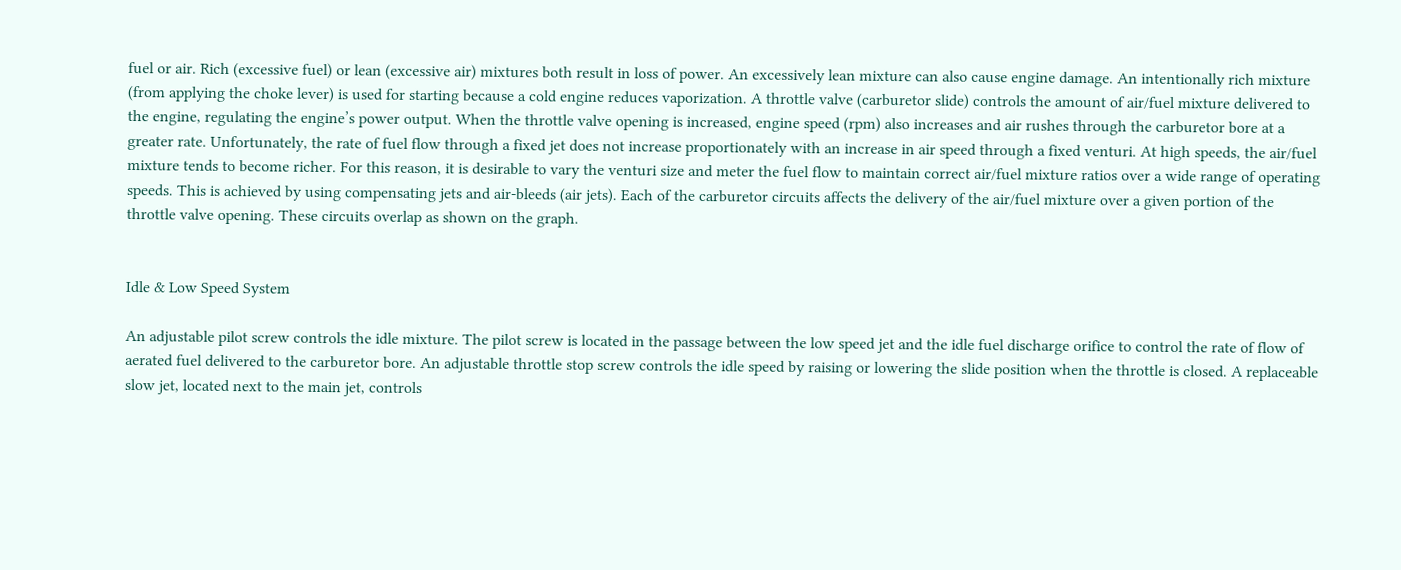fuel or air. Rich (excessive fuel) or lean (excessive air) mixtures both result in loss of power. An excessively lean mixture can also cause engine damage. An intentionally rich mixture (from applying the choke lever) is used for starting because a cold engine reduces vaporization. A throttle valve (carburetor slide) controls the amount of air/fuel mixture delivered to the engine, regulating the engine’s power output. When the throttle valve opening is increased, engine speed (rpm) also increases and air rushes through the carburetor bore at a greater rate. Unfortunately, the rate of fuel flow through a fixed jet does not increase proportionately with an increase in air speed through a fixed venturi. At high speeds, the air/fuel mixture tends to become richer. For this reason, it is desirable to vary the venturi size and meter the fuel flow to maintain correct air/fuel mixture ratios over a wide range of operating speeds. This is achieved by using compensating jets and air-bleeds (air jets). Each of the carburetor circuits affects the delivery of the air/fuel mixture over a given portion of the throttle valve opening. These circuits overlap as shown on the graph.


Idle & Low Speed System

An adjustable pilot screw controls the idle mixture. The pilot screw is located in the passage between the low speed jet and the idle fuel discharge orifice to control the rate of flow of aerated fuel delivered to the carburetor bore. An adjustable throttle stop screw controls the idle speed by raising or lowering the slide position when the throttle is closed. A replaceable slow jet, located next to the main jet, controls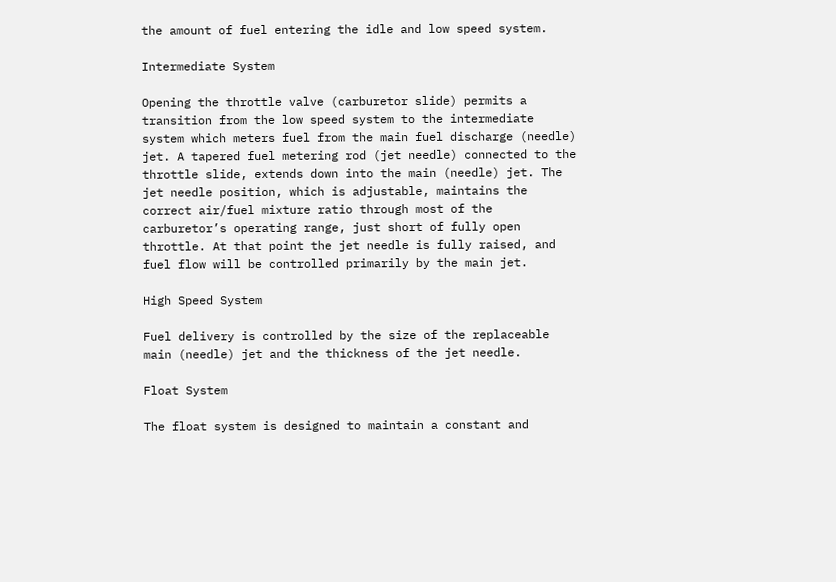the amount of fuel entering the idle and low speed system.

Intermediate System

Opening the throttle valve (carburetor slide) permits a transition from the low speed system to the intermediate system which meters fuel from the main fuel discharge (needle) jet. A tapered fuel metering rod (jet needle) connected to the throttle slide, extends down into the main (needle) jet. The jet needle position, which is adjustable, maintains the correct air/fuel mixture ratio through most of the carburetor’s operating range, just short of fully open throttle. At that point the jet needle is fully raised, and fuel flow will be controlled primarily by the main jet.

High Speed System

Fuel delivery is controlled by the size of the replaceable main (needle) jet and the thickness of the jet needle.

Float System

The float system is designed to maintain a constant and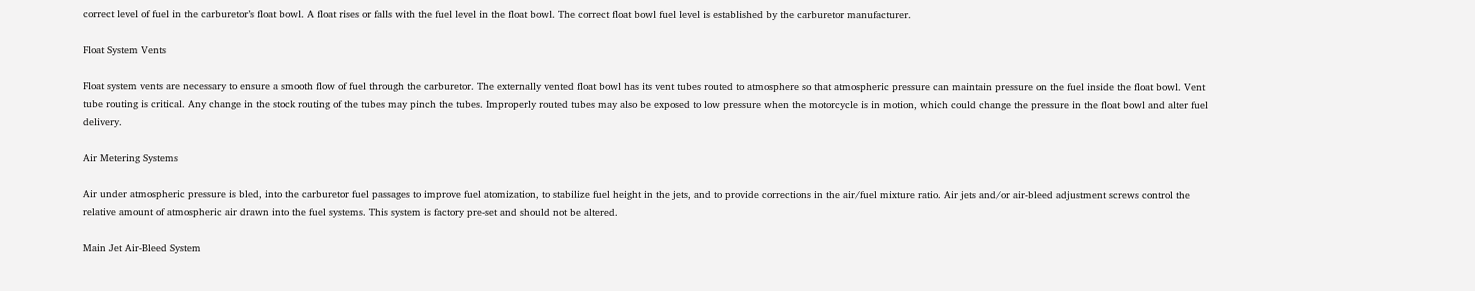correct level of fuel in the carburetor’s float bowl. A float rises or falls with the fuel level in the float bowl. The correct float bowl fuel level is established by the carburetor manufacturer.

Float System Vents

Float system vents are necessary to ensure a smooth flow of fuel through the carburetor. The externally vented float bowl has its vent tubes routed to atmosphere so that atmospheric pressure can maintain pressure on the fuel inside the float bowl. Vent tube routing is critical. Any change in the stock routing of the tubes may pinch the tubes. Improperly routed tubes may also be exposed to low pressure when the motorcycle is in motion, which could change the pressure in the float bowl and alter fuel delivery.

Air Metering Systems

Air under atmospheric pressure is bled, into the carburetor fuel passages to improve fuel atomization, to stabilize fuel height in the jets, and to provide corrections in the air/fuel mixture ratio. Air jets and/or air-bleed adjustment screws control the relative amount of atmospheric air drawn into the fuel systems. This system is factory pre-set and should not be altered.

Main Jet Air-Bleed System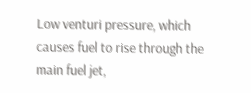Low venturi pressure, which causes fuel to rise through the main fuel jet,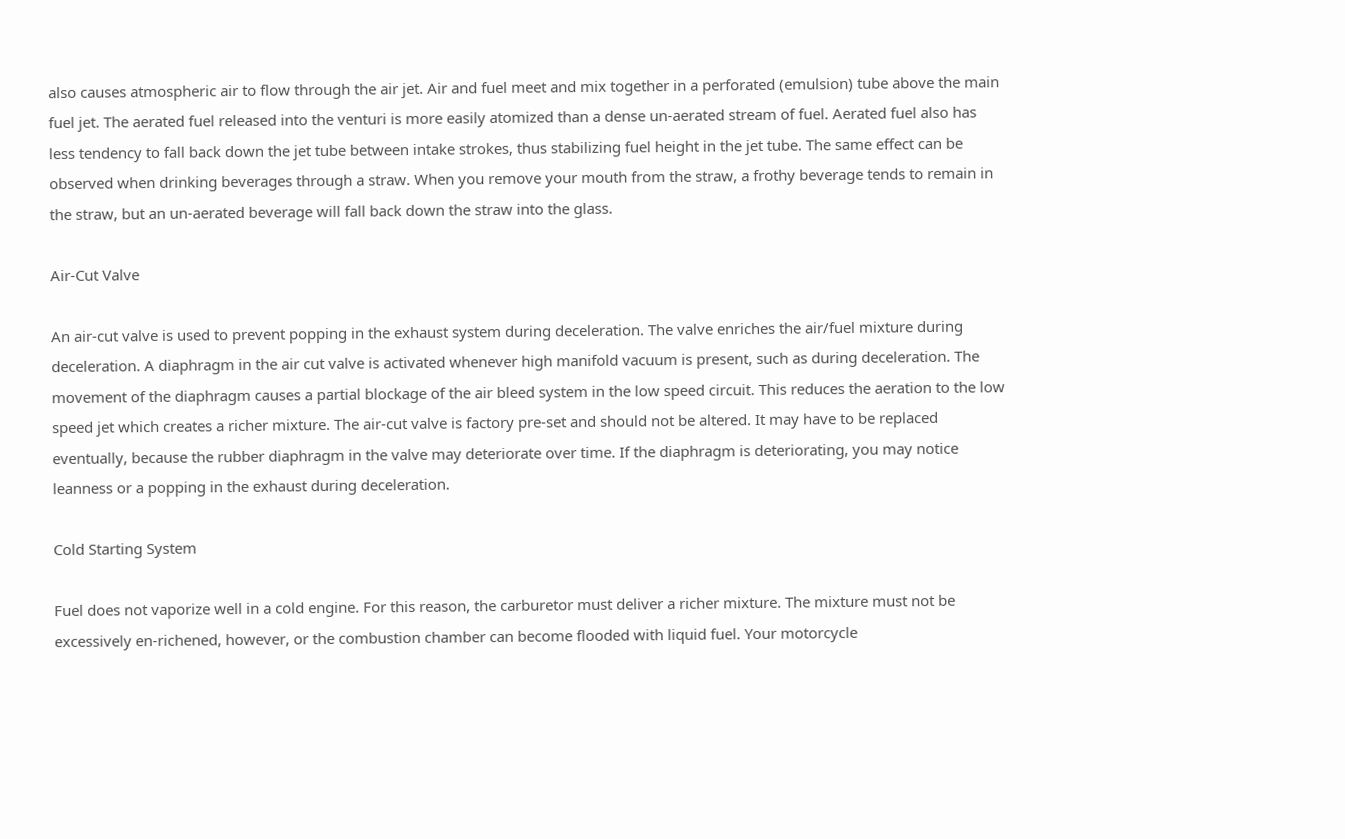also causes atmospheric air to flow through the air jet. Air and fuel meet and mix together in a perforated (emulsion) tube above the main fuel jet. The aerated fuel released into the venturi is more easily atomized than a dense un-aerated stream of fuel. Aerated fuel also has less tendency to fall back down the jet tube between intake strokes, thus stabilizing fuel height in the jet tube. The same effect can be observed when drinking beverages through a straw. When you remove your mouth from the straw, a frothy beverage tends to remain in the straw, but an un-aerated beverage will fall back down the straw into the glass.

Air-Cut Valve

An air-cut valve is used to prevent popping in the exhaust system during deceleration. The valve enriches the air/fuel mixture during deceleration. A diaphragm in the air cut valve is activated whenever high manifold vacuum is present, such as during deceleration. The movement of the diaphragm causes a partial blockage of the air bleed system in the low speed circuit. This reduces the aeration to the low speed jet which creates a richer mixture. The air-cut valve is factory pre-set and should not be altered. It may have to be replaced eventually, because the rubber diaphragm in the valve may deteriorate over time. If the diaphragm is deteriorating, you may notice leanness or a popping in the exhaust during deceleration.

Cold Starting System

Fuel does not vaporize well in a cold engine. For this reason, the carburetor must deliver a richer mixture. The mixture must not be excessively en-richened, however, or the combustion chamber can become flooded with liquid fuel. Your motorcycle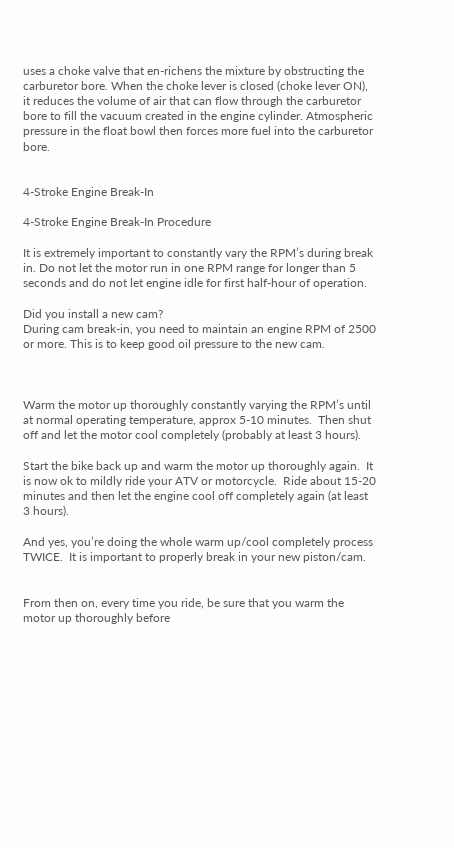uses a choke valve that en-richens the mixture by obstructing the carburetor bore. When the choke lever is closed (choke lever ON), it reduces the volume of air that can flow through the carburetor bore to fill the vacuum created in the engine cylinder. Atmospheric pressure in the float bowl then forces more fuel into the carburetor bore.


4-Stroke Engine Break-In

4-Stroke Engine Break-In Procedure

It is extremely important to constantly vary the RPM’s during break in. Do not let the motor run in one RPM range for longer than 5 seconds and do not let engine idle for first half-hour of operation.

Did you install a new cam?
During cam break-in, you need to maintain an engine RPM of 2500 or more. This is to keep good oil pressure to the new cam.



Warm the motor up thoroughly constantly varying the RPM’s until at normal operating temperature, approx 5-10 minutes.  Then shut off and let the motor cool completely (probably at least 3 hours).

Start the bike back up and warm the motor up thoroughly again.  It is now ok to mildly ride your ATV or motorcycle.  Ride about 15-20 minutes and then let the engine cool off completely again (at least 3 hours).

And yes, you’re doing the whole warm up/cool completely process TWICE.  It is important to properly break in your new piston/cam.


From then on, every time you ride, be sure that you warm the motor up thoroughly before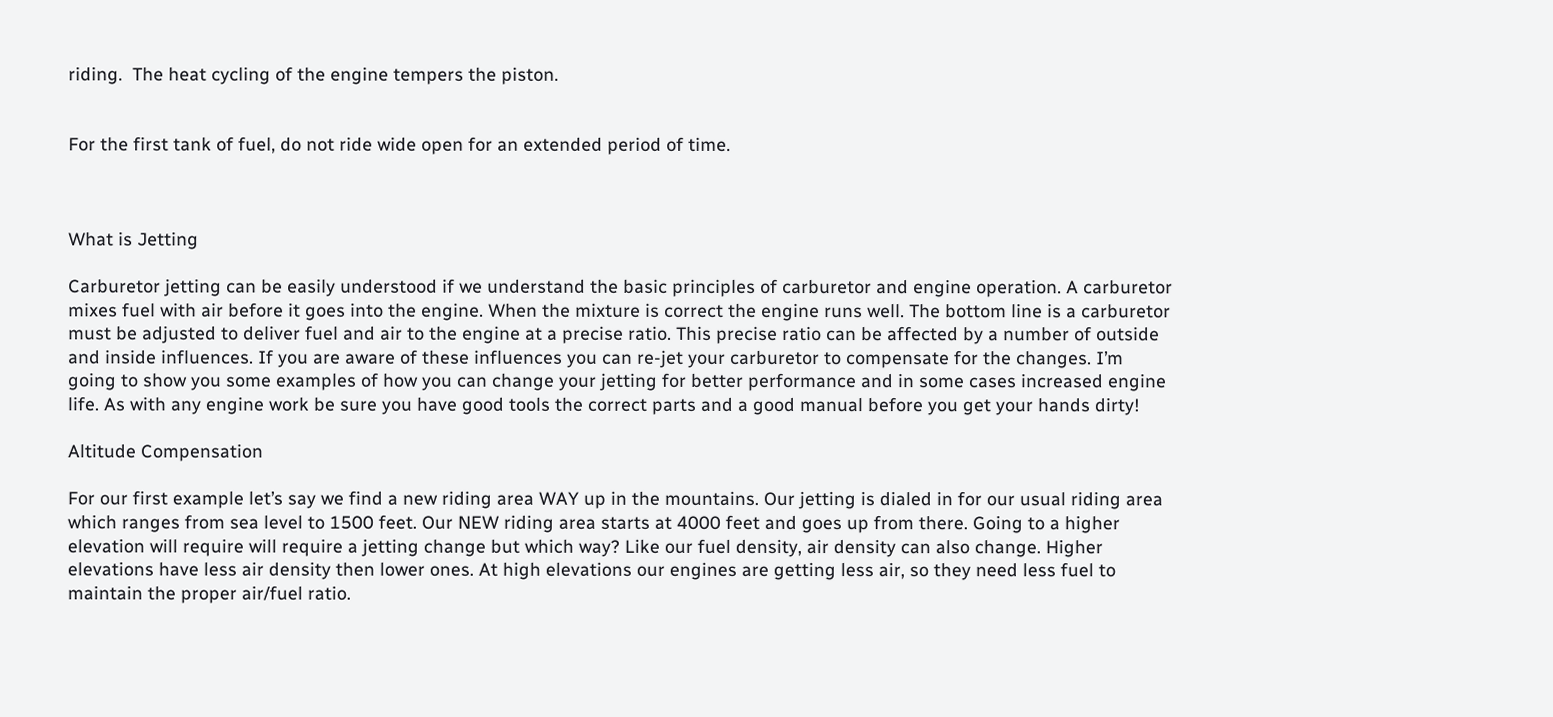riding.  The heat cycling of the engine tempers the piston.


For the first tank of fuel, do not ride wide open for an extended period of time.



What is Jetting

Carburetor jetting can be easily understood if we understand the basic principles of carburetor and engine operation. A carburetor mixes fuel with air before it goes into the engine. When the mixture is correct the engine runs well. The bottom line is a carburetor must be adjusted to deliver fuel and air to the engine at a precise ratio. This precise ratio can be affected by a number of outside and inside influences. If you are aware of these influences you can re-jet your carburetor to compensate for the changes. I’m going to show you some examples of how you can change your jetting for better performance and in some cases increased engine life. As with any engine work be sure you have good tools the correct parts and a good manual before you get your hands dirty!

Altitude Compensation

For our first example let’s say we find a new riding area WAY up in the mountains. Our jetting is dialed in for our usual riding area which ranges from sea level to 1500 feet. Our NEW riding area starts at 4000 feet and goes up from there. Going to a higher elevation will require will require a jetting change but which way? Like our fuel density, air density can also change. Higher elevations have less air density then lower ones. At high elevations our engines are getting less air, so they need less fuel to maintain the proper air/fuel ratio.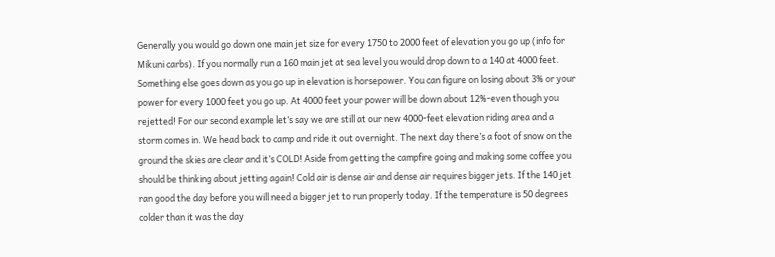Generally you would go down one main jet size for every 1750 to 2000 feet of elevation you go up (info for Mikuni carbs). If you normally run a 160 main jet at sea level you would drop down to a 140 at 4000 feet. Something else goes down as you go up in elevation is horsepower. You can figure on losing about 3% or your power for every 1000 feet you go up. At 4000 feet your power will be down about 12%-even though you rejetted! For our second example let’s say we are still at our new 4000-feet elevation riding area and a storm comes in. We head back to camp and ride it out overnight. The next day there’s a foot of snow on the ground the skies are clear and it’s COLD! Aside from getting the campfire going and making some coffee you should be thinking about jetting again! Cold air is dense air and dense air requires bigger jets. If the 140 jet ran good the day before you will need a bigger jet to run properly today. If the temperature is 50 degrees colder than it was the day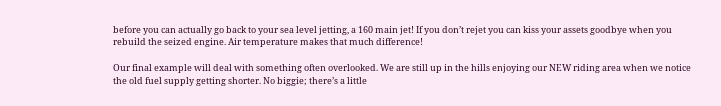before you can actually go back to your sea level jetting, a 160 main jet! If you don’t rejet you can kiss your assets goodbye when you rebuild the seized engine. Air temperature makes that much difference!

Our final example will deal with something often overlooked. We are still up in the hills enjoying our NEW riding area when we notice the old fuel supply getting shorter. No biggie; there’s a little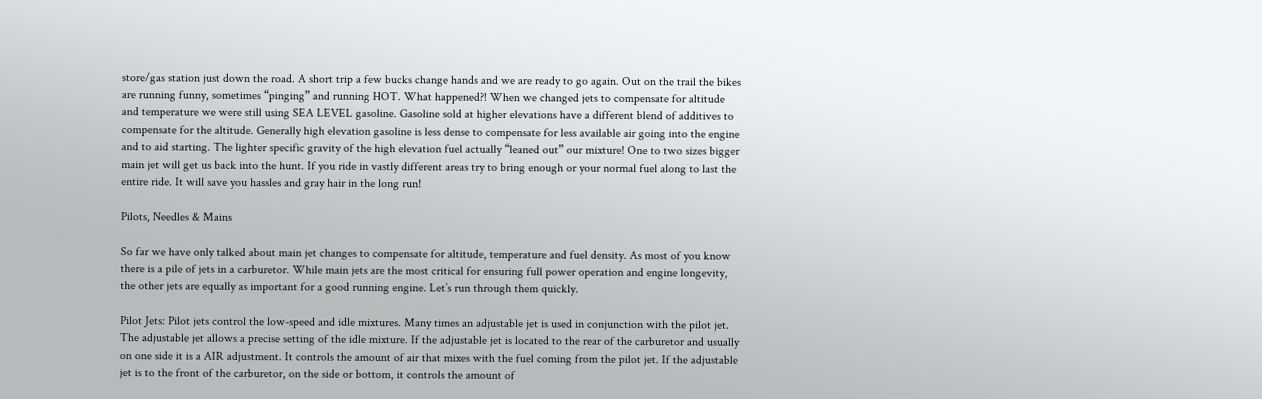store/gas station just down the road. A short trip a few bucks change hands and we are ready to go again. Out on the trail the bikes are running funny, sometimes “pinging” and running HOT. What happened?! When we changed jets to compensate for altitude and temperature we were still using SEA LEVEL gasoline. Gasoline sold at higher elevations have a different blend of additives to compensate for the altitude. Generally high elevation gasoline is less dense to compensate for less available air going into the engine and to aid starting. The lighter specific gravity of the high elevation fuel actually “leaned out” our mixture! One to two sizes bigger main jet will get us back into the hunt. If you ride in vastly different areas try to bring enough or your normal fuel along to last the entire ride. It will save you hassles and gray hair in the long run!

Pilots, Needles & Mains

So far we have only talked about main jet changes to compensate for altitude, temperature and fuel density. As most of you know there is a pile of jets in a carburetor. While main jets are the most critical for ensuring full power operation and engine longevity, the other jets are equally as important for a good running engine. Let’s run through them quickly.

Pilot Jets: Pilot jets control the low-speed and idle mixtures. Many times an adjustable jet is used in conjunction with the pilot jet. The adjustable jet allows a precise setting of the idle mixture. If the adjustable jet is located to the rear of the carburetor and usually on one side it is a AIR adjustment. It controls the amount of air that mixes with the fuel coming from the pilot jet. If the adjustable jet is to the front of the carburetor, on the side or bottom, it controls the amount of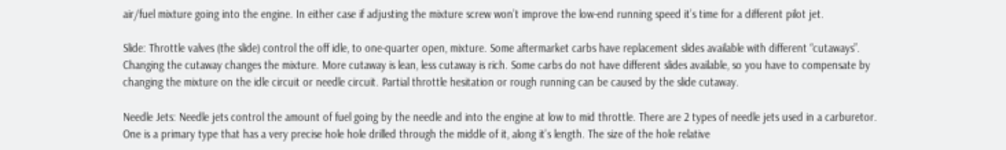air/fuel mixture going into the engine. In either case if adjusting the mixture screw won’t improve the low-end running speed it’s time for a different pilot jet.

Slide: Throttle valves (the slide) control the off idle, to one-quarter open, mixture. Some aftermarket carbs have replacement slides available with different “cutaways”. Changing the cutaway changes the mixture. More cutaway is lean, less cutaway is rich. Some carbs do not have different slides available, so you have to compensate by changing the mixture on the idle circuit or needle circuit. Partial throttle hesitation or rough running can be caused by the slide cutaway.

Needle Jets: Needle jets control the amount of fuel going by the needle and into the engine at low to mid throttle. There are 2 types of needle jets used in a carburetor. One is a primary type that has a very precise hole hole drilled through the middle of it, along it’s length. The size of the hole relative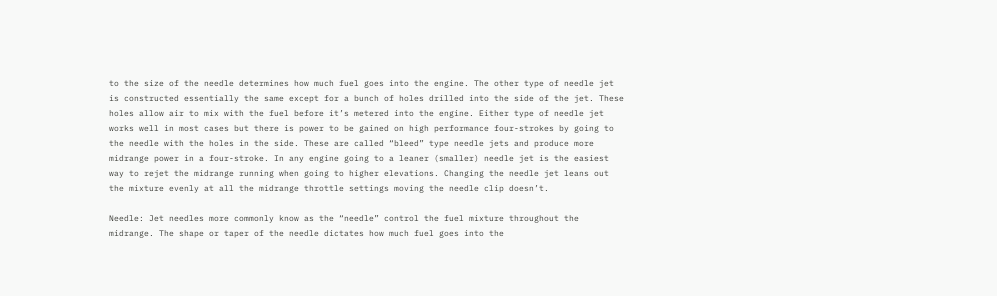to the size of the needle determines how much fuel goes into the engine. The other type of needle jet is constructed essentially the same except for a bunch of holes drilled into the side of the jet. These holes allow air to mix with the fuel before it’s metered into the engine. Either type of needle jet works well in most cases but there is power to be gained on high performance four-strokes by going to the needle with the holes in the side. These are called “bleed” type needle jets and produce more midrange power in a four-stroke. In any engine going to a leaner (smaller) needle jet is the easiest way to rejet the midrange running when going to higher elevations. Changing the needle jet leans out the mixture evenly at all the midrange throttle settings moving the needle clip doesn’t.

Needle: Jet needles more commonly know as the “needle” control the fuel mixture throughout the midrange. The shape or taper of the needle dictates how much fuel goes into the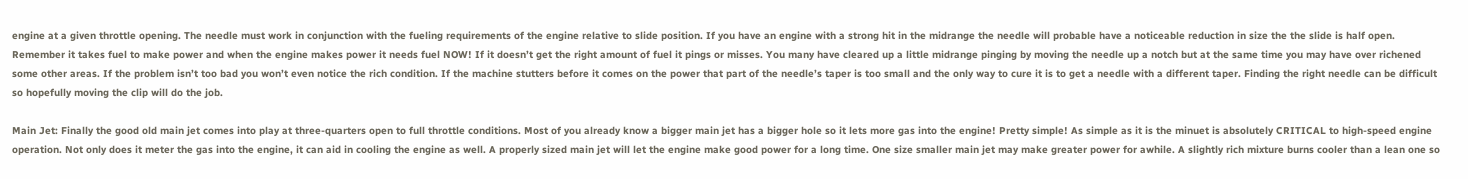engine at a given throttle opening. The needle must work in conjunction with the fueling requirements of the engine relative to slide position. If you have an engine with a strong hit in the midrange the needle will probable have a noticeable reduction in size the the slide is half open. Remember it takes fuel to make power and when the engine makes power it needs fuel NOW! If it doesn’t get the right amount of fuel it pings or misses. You many have cleared up a little midrange pinging by moving the needle up a notch but at the same time you may have over richened some other areas. If the problem isn’t too bad you won’t even notice the rich condition. If the machine stutters before it comes on the power that part of the needle’s taper is too small and the only way to cure it is to get a needle with a different taper. Finding the right needle can be difficult so hopefully moving the clip will do the job.

Main Jet: Finally the good old main jet comes into play at three-quarters open to full throttle conditions. Most of you already know a bigger main jet has a bigger hole so it lets more gas into the engine! Pretty simple! As simple as it is the minuet is absolutely CRITICAL to high-speed engine operation. Not only does it meter the gas into the engine, it can aid in cooling the engine as well. A properly sized main jet will let the engine make good power for a long time. One size smaller main jet may make greater power for awhile. A slightly rich mixture burns cooler than a lean one so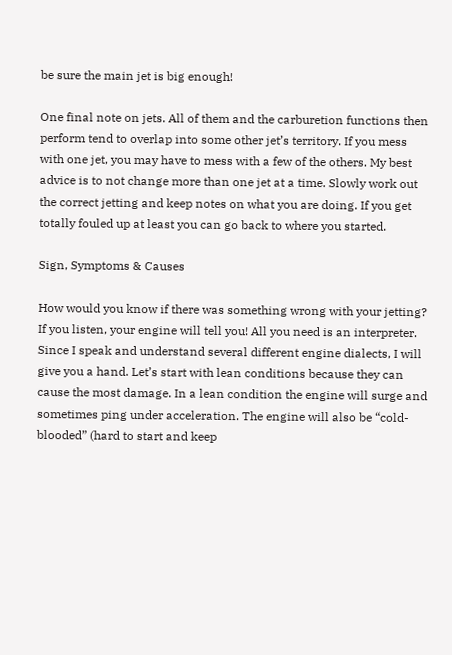be sure the main jet is big enough!

One final note on jets. All of them and the carburetion functions then perform tend to overlap into some other jet’s territory. If you mess with one jet, you may have to mess with a few of the others. My best advice is to not change more than one jet at a time. Slowly work out the correct jetting and keep notes on what you are doing. If you get totally fouled up at least you can go back to where you started.

Sign, Symptoms & Causes

How would you know if there was something wrong with your jetting? If you listen, your engine will tell you! All you need is an interpreter. Since I speak and understand several different engine dialects, I will give you a hand. Let’s start with lean conditions because they can cause the most damage. In a lean condition the engine will surge and sometimes ping under acceleration. The engine will also be “cold-blooded” (hard to start and keep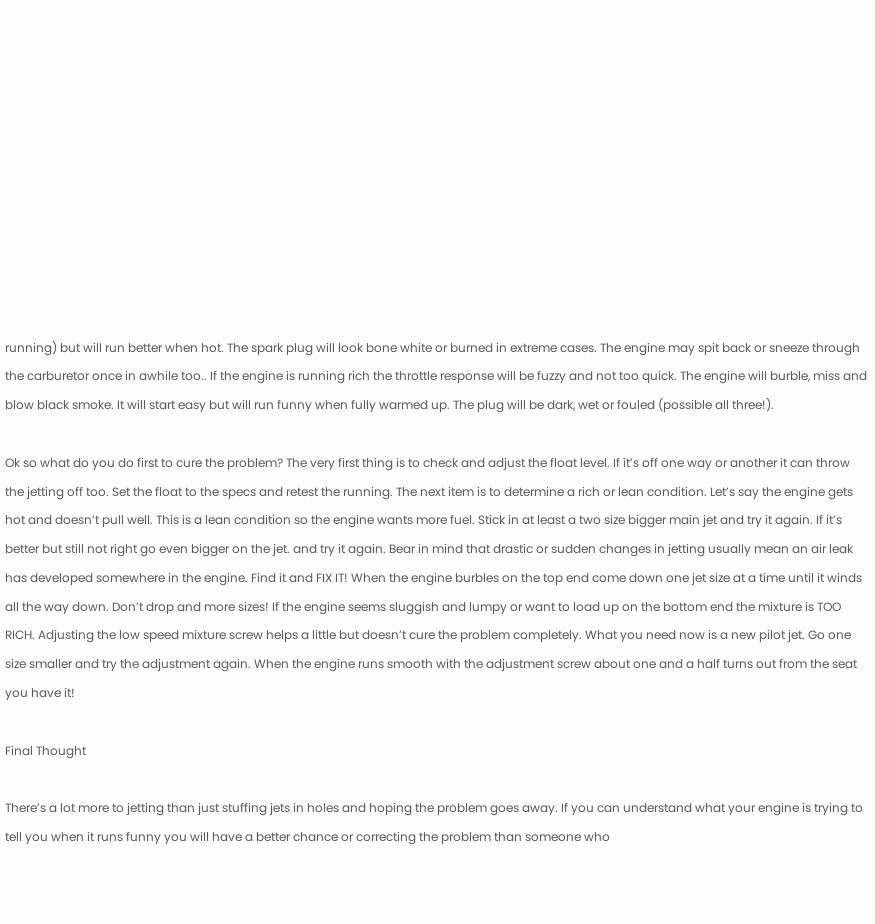running) but will run better when hot. The spark plug will look bone white or burned in extreme cases. The engine may spit back or sneeze through the carburetor once in awhile too.. If the engine is running rich the throttle response will be fuzzy and not too quick. The engine will burble, miss and blow black smoke. It will start easy but will run funny when fully warmed up. The plug will be dark, wet or fouled (possible all three!).

Ok so what do you do first to cure the problem? The very first thing is to check and adjust the float level. If it’s off one way or another it can throw the jetting off too. Set the float to the specs and retest the running. The next item is to determine a rich or lean condition. Let’s say the engine gets hot and doesn’t pull well. This is a lean condition so the engine wants more fuel. Stick in at least a two size bigger main jet and try it again. If it’s better but still not right go even bigger on the jet. and try it again. Bear in mind that drastic or sudden changes in jetting usually mean an air leak has developed somewhere in the engine. Find it and FIX IT! When the engine burbles on the top end come down one jet size at a time until it winds all the way down. Don’t drop and more sizes! If the engine seems sluggish and lumpy or want to load up on the bottom end the mixture is TOO RICH. Adjusting the low speed mixture screw helps a little but doesn’t cure the problem completely. What you need now is a new pilot jet. Go one size smaller and try the adjustment again. When the engine runs smooth with the adjustment screw about one and a half turns out from the seat you have it!

Final Thought

There’s a lot more to jetting than just stuffing jets in holes and hoping the problem goes away. If you can understand what your engine is trying to tell you when it runs funny you will have a better chance or correcting the problem than someone who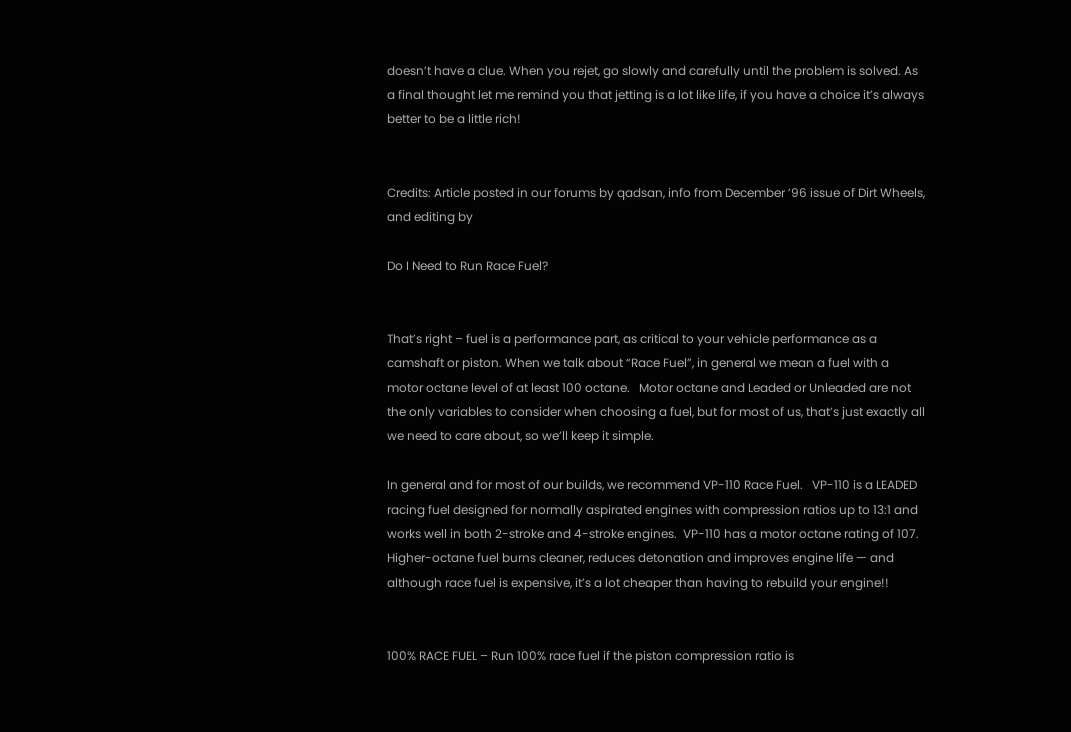doesn’t have a clue. When you rejet, go slowly and carefully until the problem is solved. As a final thought let me remind you that jetting is a lot like life, if you have a choice it’s always better to be a little rich!


Credits: Article posted in our forums by qadsan, info from December ’96 issue of Dirt Wheels, and editing by

Do I Need to Run Race Fuel?


That’s right – fuel is a performance part, as critical to your vehicle performance as a camshaft or piston. When we talk about “Race Fuel”, in general we mean a fuel with a motor octane level of at least 100 octane.   Motor octane and Leaded or Unleaded are not the only variables to consider when choosing a fuel, but for most of us, that’s just exactly all we need to care about, so we’ll keep it simple.

In general and for most of our builds, we recommend VP-110 Race Fuel.   VP-110 is a LEADED racing fuel designed for normally aspirated engines with compression ratios up to 13:1 and works well in both 2-stroke and 4-stroke engines.  VP-110 has a motor octane rating of 107.  Higher-octane fuel burns cleaner, reduces detonation and improves engine life — and although race fuel is expensive, it’s a lot cheaper than having to rebuild your engine!!


100% RACE FUEL – Run 100% race fuel if the piston compression ratio is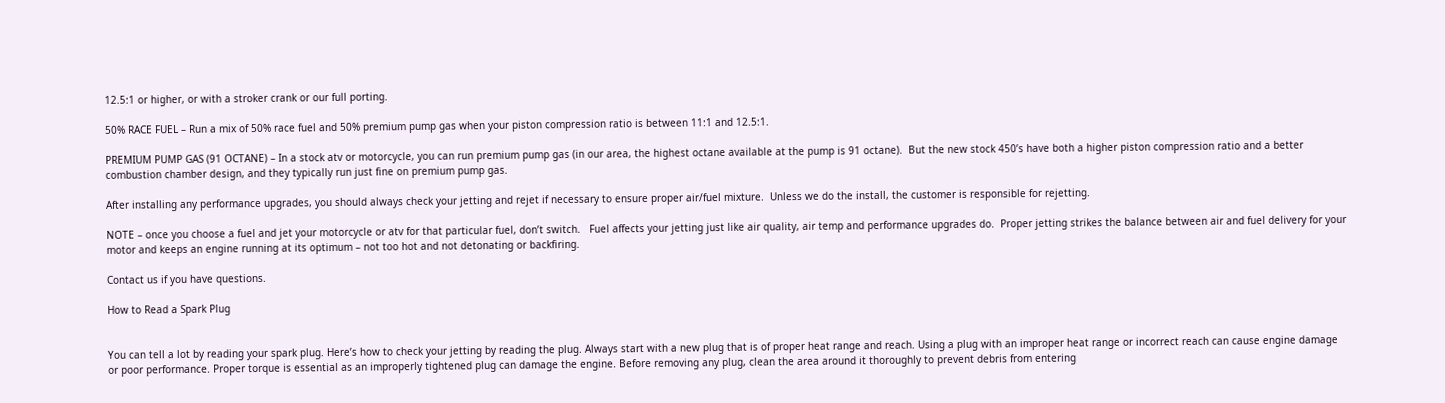12.5:1 or higher, or with a stroker crank or our full porting.

50% RACE FUEL – Run a mix of 50% race fuel and 50% premium pump gas when your piston compression ratio is between 11:1 and 12.5:1.

PREMIUM PUMP GAS (91 OCTANE) – In a stock atv or motorcycle, you can run premium pump gas (in our area, the highest octane available at the pump is 91 octane).  But the new stock 450’s have both a higher piston compression ratio and a better combustion chamber design, and they typically run just fine on premium pump gas.

After installing any performance upgrades, you should always check your jetting and rejet if necessary to ensure proper air/fuel mixture.  Unless we do the install, the customer is responsible for rejetting.

NOTE – once you choose a fuel and jet your motorcycle or atv for that particular fuel, don’t switch.   Fuel affects your jetting just like air quality, air temp and performance upgrades do.  Proper jetting strikes the balance between air and fuel delivery for your motor and keeps an engine running at its optimum – not too hot and not detonating or backfiring.

Contact us if you have questions.

How to Read a Spark Plug


You can tell a lot by reading your spark plug. Here’s how to check your jetting by reading the plug. Always start with a new plug that is of proper heat range and reach. Using a plug with an improper heat range or incorrect reach can cause engine damage or poor performance. Proper torque is essential as an improperly tightened plug can damage the engine. Before removing any plug, clean the area around it thoroughly to prevent debris from entering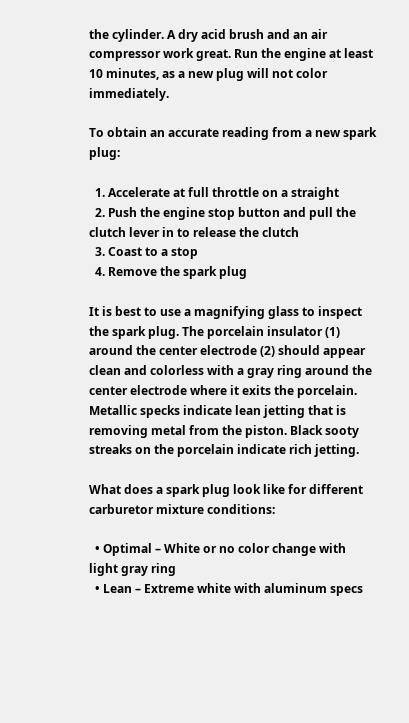the cylinder. A dry acid brush and an air compressor work great. Run the engine at least 10 minutes, as a new plug will not color immediately.

To obtain an accurate reading from a new spark plug:

  1. Accelerate at full throttle on a straight
  2. Push the engine stop button and pull the clutch lever in to release the clutch
  3. Coast to a stop
  4. Remove the spark plug

It is best to use a magnifying glass to inspect the spark plug. The porcelain insulator (1) around the center electrode (2) should appear clean and colorless with a gray ring around the center electrode where it exits the porcelain. Metallic specks indicate lean jetting that is removing metal from the piston. Black sooty streaks on the porcelain indicate rich jetting.

What does a spark plug look like for different carburetor mixture conditions:

  • Optimal – White or no color change with light gray ring
  • Lean – Extreme white with aluminum specs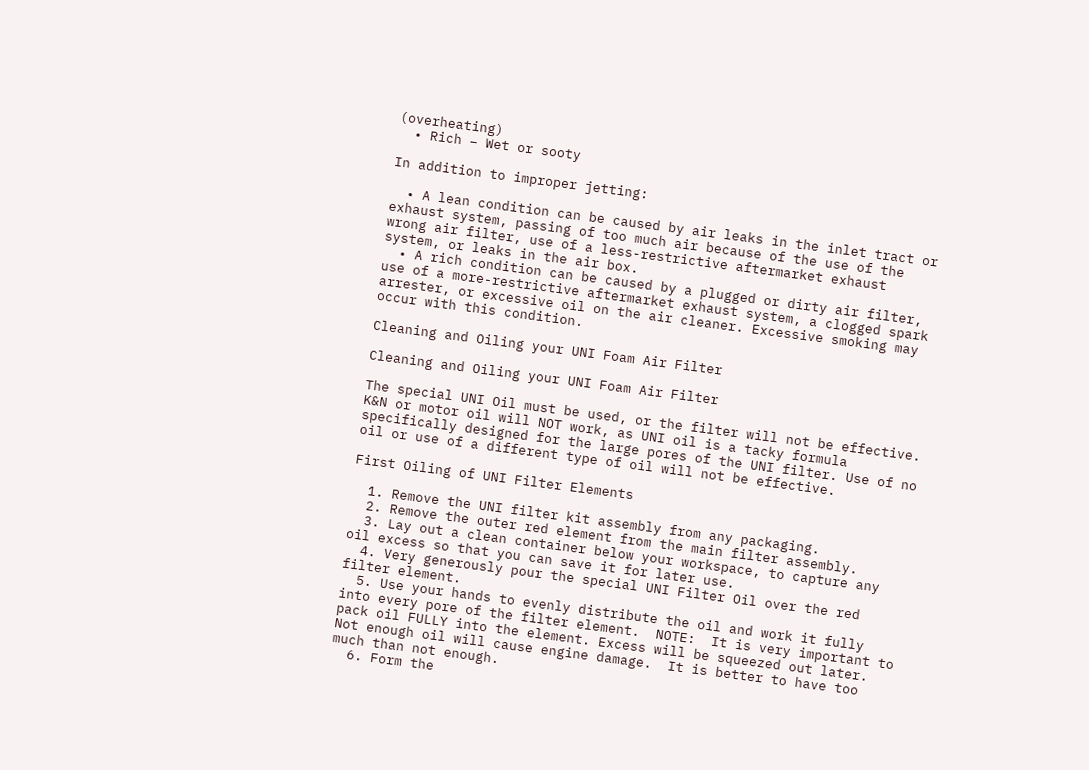(overheating)
  • Rich – Wet or sooty

In addition to improper jetting:

  • A lean condition can be caused by air leaks in the inlet tract or exhaust system, passing of too much air because of the use of the wrong air filter, use of a less-restrictive aftermarket exhaust system, or leaks in the air box.
  • A rich condition can be caused by a plugged or dirty air filter, use of a more-restrictive aftermarket exhaust system, a clogged spark arrester, or excessive oil on the air cleaner. Excessive smoking may occur with this condition.

Cleaning and Oiling your UNI Foam Air Filter

Cleaning and Oiling your UNI Foam Air Filter

The special UNI Oil must be used, or the filter will not be effective. K&N or motor oil will NOT work, as UNI oil is a tacky formula specifically designed for the large pores of the UNI filter. Use of no oil or use of a different type of oil will not be effective.

First Oiling of UNI Filter Elements

  1. Remove the UNI filter kit assembly from any packaging.
  2. Remove the outer red element from the main filter assembly.
  3. Lay out a clean container below your workspace, to capture any oil excess so that you can save it for later use.
  4. Very generously pour the special UNI Filter Oil over the red filter element.
  5. Use your hands to evenly distribute the oil and work it fully into every pore of the filter element.  NOTE:  It is very important to pack oil FULLY into the element. Excess will be squeezed out later. Not enough oil will cause engine damage.  It is better to have too much than not enough.
  6. Form the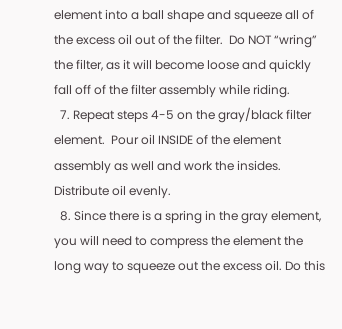element into a ball shape and squeeze all of the excess oil out of the filter.  Do NOT “wring” the filter, as it will become loose and quickly fall off of the filter assembly while riding.
  7. Repeat steps 4-5 on the gray/black filter element.  Pour oil INSIDE of the element assembly as well and work the insides.  Distribute oil evenly.
  8. Since there is a spring in the gray element, you will need to compress the element the long way to squeeze out the excess oil. Do this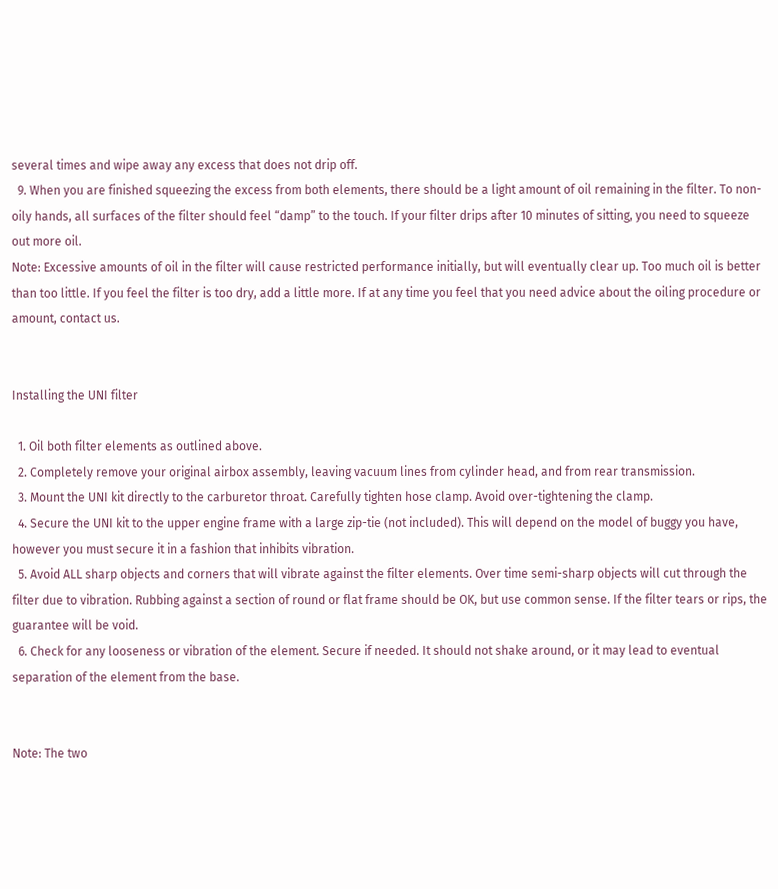several times and wipe away any excess that does not drip off.
  9. When you are finished squeezing the excess from both elements, there should be a light amount of oil remaining in the filter. To non-oily hands, all surfaces of the filter should feel “damp” to the touch. If your filter drips after 10 minutes of sitting, you need to squeeze out more oil.
Note: Excessive amounts of oil in the filter will cause restricted performance initially, but will eventually clear up. Too much oil is better than too little. If you feel the filter is too dry, add a little more. If at any time you feel that you need advice about the oiling procedure or amount, contact us.


Installing the UNI filter

  1. Oil both filter elements as outlined above.
  2. Completely remove your original airbox assembly, leaving vacuum lines from cylinder head, and from rear transmission.
  3. Mount the UNI kit directly to the carburetor throat. Carefully tighten hose clamp. Avoid over-tightening the clamp.
  4. Secure the UNI kit to the upper engine frame with a large zip-tie (not included). This will depend on the model of buggy you have, however you must secure it in a fashion that inhibits vibration.
  5. Avoid ALL sharp objects and corners that will vibrate against the filter elements. Over time semi-sharp objects will cut through the filter due to vibration. Rubbing against a section of round or flat frame should be OK, but use common sense. If the filter tears or rips, the guarantee will be void.
  6. Check for any looseness or vibration of the element. Secure if needed. It should not shake around, or it may lead to eventual separation of the element from the base.


Note: The two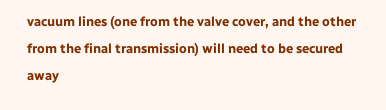vacuum lines (one from the valve cover, and the other from the final transmission) will need to be secured away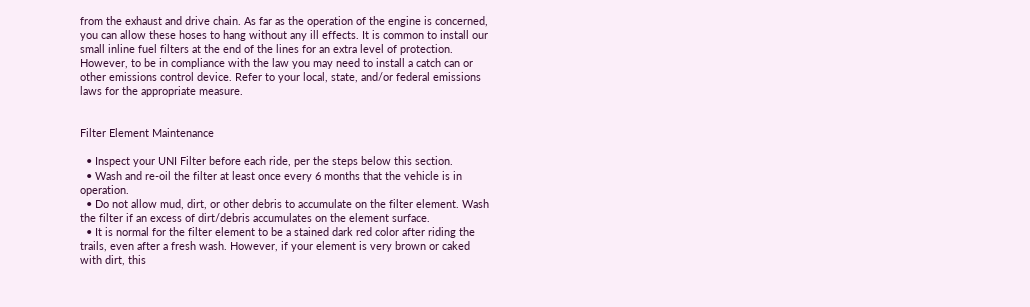from the exhaust and drive chain. As far as the operation of the engine is concerned, you can allow these hoses to hang without any ill effects. It is common to install our small inline fuel filters at the end of the lines for an extra level of protection. However, to be in compliance with the law you may need to install a catch can or other emissions control device. Refer to your local, state, and/or federal emissions laws for the appropriate measure.


Filter Element Maintenance

  • Inspect your UNI Filter before each ride, per the steps below this section.
  • Wash and re-oil the filter at least once every 6 months that the vehicle is in operation.
  • Do not allow mud, dirt, or other debris to accumulate on the filter element. Wash the filter if an excess of dirt/debris accumulates on the element surface.
  • It is normal for the filter element to be a stained dark red color after riding the trails, even after a fresh wash. However, if your element is very brown or caked with dirt, this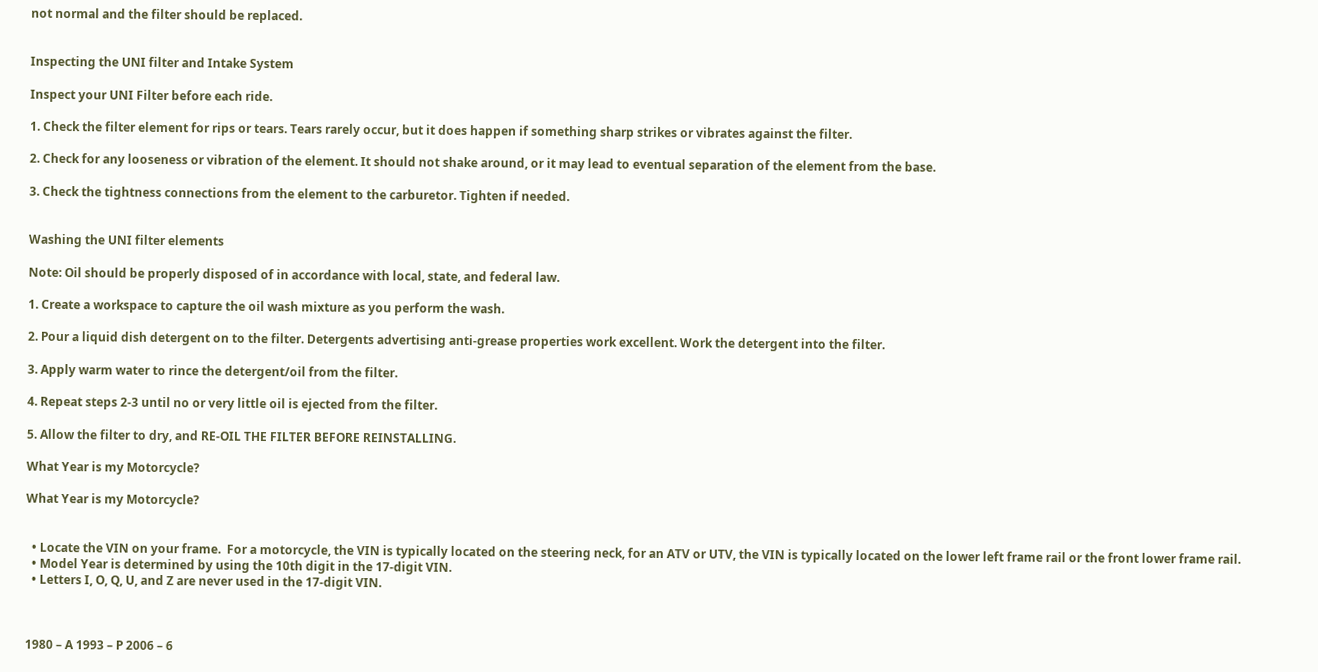not normal and the filter should be replaced.


Inspecting the UNI filter and Intake System

Inspect your UNI Filter before each ride.

1. Check the filter element for rips or tears. Tears rarely occur, but it does happen if something sharp strikes or vibrates against the filter.

2. Check for any looseness or vibration of the element. It should not shake around, or it may lead to eventual separation of the element from the base.

3. Check the tightness connections from the element to the carburetor. Tighten if needed.


Washing the UNI filter elements

Note: Oil should be properly disposed of in accordance with local, state, and federal law.

1. Create a workspace to capture the oil wash mixture as you perform the wash.

2. Pour a liquid dish detergent on to the filter. Detergents advertising anti-grease properties work excellent. Work the detergent into the filter.

3. Apply warm water to rince the detergent/oil from the filter.

4. Repeat steps 2-3 until no or very little oil is ejected from the filter.

5. Allow the filter to dry, and RE-OIL THE FILTER BEFORE REINSTALLING.

What Year is my Motorcycle?

What Year is my Motorcycle?


  • Locate the VIN on your frame.  For a motorcycle, the VIN is typically located on the steering neck, for an ATV or UTV, the VIN is typically located on the lower left frame rail or the front lower frame rail.
  • Model Year is determined by using the 10th digit in the 17-digit VIN.
  • Letters I, O, Q, U, and Z are never used in the 17-digit VIN.



1980 – A 1993 – P 2006 – 6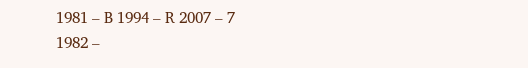1981 – B 1994 – R 2007 – 7
1982 –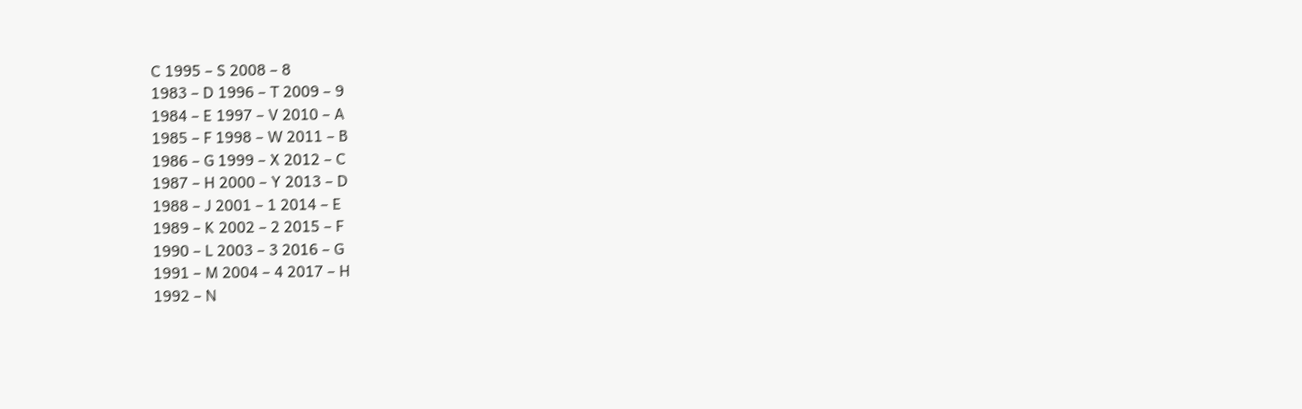C 1995 – S 2008 – 8
1983 – D 1996 – T 2009 – 9
1984 – E 1997 – V 2010 – A
1985 – F 1998 – W 2011 – B
1986 – G 1999 – X 2012 – C
1987 – H 2000 – Y 2013 – D
1988 – J 2001 – 1 2014 – E
1989 – K 2002 – 2 2015 – F
1990 – L 2003 – 3 2016 – G
1991 – M 2004 – 4 2017 – H
1992 – N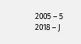2005 – 5 2018 – J